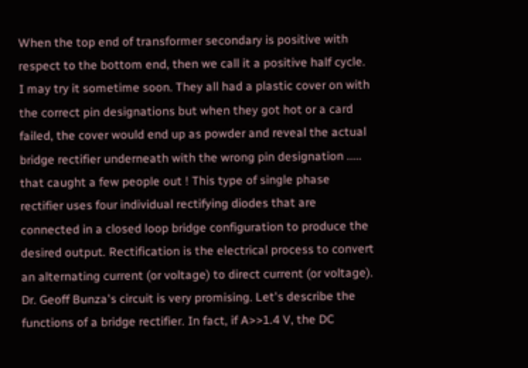When the top end of transformer secondary is positive with respect to the bottom end, then we call it a positive half cycle. I may try it sometime soon. They all had a plastic cover on with the correct pin designations but when they got hot or a card failed, the cover would end up as powder and reveal the actual bridge rectifier underneath with the wrong pin designation ..... that caught a few people out ! This type of single phase rectifier uses four individual rectifying diodes that are connected in a closed loop bridge configuration to produce the desired output. Rectification is the electrical process to convert an alternating current (or voltage) to direct current (or voltage). Dr. Geoff Bunza's circuit is very promising. Let's describe the functions of a bridge rectifier. In fact, if A>>1.4 V, the DC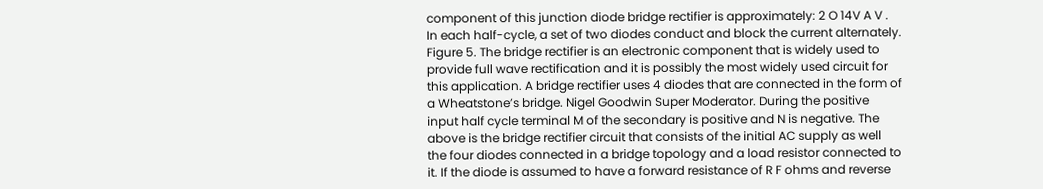component of this junction diode bridge rectifier is approximately: 2 O 14V A V . In each half-cycle, a set of two diodes conduct and block the current alternately. Figure 5. The bridge rectifier is an electronic component that is widely used to provide full wave rectification and it is possibly the most widely used circuit for this application. A bridge rectifier uses 4 diodes that are connected in the form of a Wheatstone’s bridge. Nigel Goodwin Super Moderator. During the positive input half cycle terminal M of the secondary is positive and N is negative. The above is the bridge rectifier circuit that consists of the initial AC supply as well the four diodes connected in a bridge topology and a load resistor connected to it. If the diode is assumed to have a forward resistance of R F ohms and reverse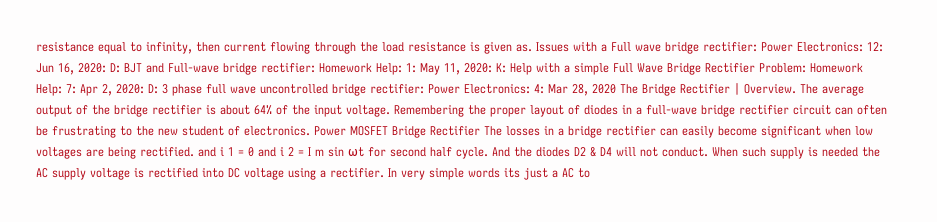resistance equal to infinity, then current flowing through the load resistance is given as. Issues with a Full wave bridge rectifier: Power Electronics: 12: Jun 16, 2020: D: BJT and Full-wave bridge rectifier: Homework Help: 1: May 11, 2020: K: Help with a simple Full Wave Bridge Rectifier Problem: Homework Help: 7: Apr 2, 2020: D: 3 phase full wave uncontrolled bridge rectifier: Power Electronics: 4: Mar 28, 2020 The Bridge Rectifier | Overview. The average output of the bridge rectifier is about 64% of the input voltage. Remembering the proper layout of diodes in a full-wave bridge rectifier circuit can often be frustrating to the new student of electronics. Power MOSFET Bridge Rectifier The losses in a bridge rectifier can easily become significant when low voltages are being rectified. and i 1 = 0 and i 2 = I m sin ωt for second half cycle. And the diodes D2 & D4 will not conduct. When such supply is needed the AC supply voltage is rectified into DC voltage using a rectifier. In very simple words its just a AC to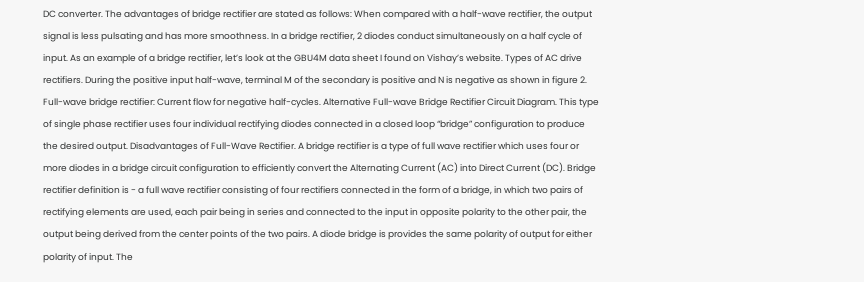DC converter. The advantages of bridge rectifier are stated as follows: When compared with a half-wave rectifier, the output signal is less pulsating and has more smoothness. In a bridge rectifier, 2 diodes conduct simultaneously on a half cycle of input. As an example of a bridge rectifier, let’s look at the GBU4M data sheet I found on Vishay’s website. Types of AC drive rectifiers. During the positive input half-wave, terminal M of the secondary is positive and N is negative as shown in figure 2. Full-wave bridge rectifier: Current flow for negative half-cycles. Alternative Full-wave Bridge Rectifier Circuit Diagram. This type of single phase rectifier uses four individual rectifying diodes connected in a closed loop “bridge” configuration to produce the desired output. Disadvantages of Full-Wave Rectifier. A bridge rectifier is a type of full wave rectifier which uses four or more diodes in a bridge circuit configuration to efficiently convert the Alternating Current (AC) into Direct Current (DC). Bridge rectifier definition is - a full wave rectifier consisting of four rectifiers connected in the form of a bridge, in which two pairs of rectifying elements are used, each pair being in series and connected to the input in opposite polarity to the other pair, the output being derived from the center points of the two pairs. A diode bridge is provides the same polarity of output for either polarity of input. The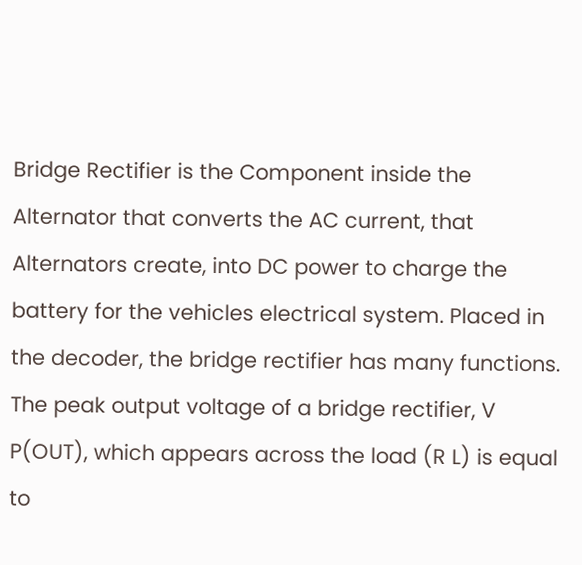Bridge Rectifier is the Component inside the Alternator that converts the AC current, that Alternators create, into DC power to charge the battery for the vehicles electrical system. Placed in the decoder, the bridge rectifier has many functions. The peak output voltage of a bridge rectifier, V P(OUT), which appears across the load (R L) is equal to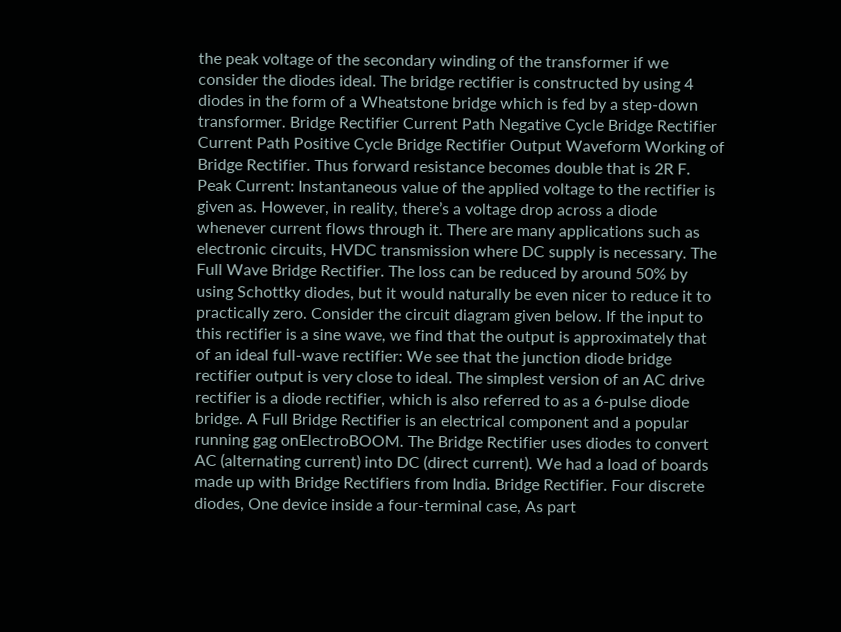the peak voltage of the secondary winding of the transformer if we consider the diodes ideal. The bridge rectifier is constructed by using 4 diodes in the form of a Wheatstone bridge which is fed by a step-down transformer. Bridge Rectifier Current Path Negative Cycle Bridge Rectifier Current Path Positive Cycle Bridge Rectifier Output Waveform Working of Bridge Rectifier. Thus forward resistance becomes double that is 2R F. Peak Current: Instantaneous value of the applied voltage to the rectifier is given as. However, in reality, there’s a voltage drop across a diode whenever current flows through it. There are many applications such as electronic circuits, HVDC transmission where DC supply is necessary. The Full Wave Bridge Rectifier. The loss can be reduced by around 50% by using Schottky diodes, but it would naturally be even nicer to reduce it to practically zero. Consider the circuit diagram given below. If the input to this rectifier is a sine wave, we find that the output is approximately that of an ideal full-wave rectifier: We see that the junction diode bridge rectifier output is very close to ideal. The simplest version of an AC drive rectifier is a diode rectifier, which is also referred to as a 6-pulse diode bridge. A Full Bridge Rectifier is an electrical component and a popular running gag onElectroBOOM. The Bridge Rectifier uses diodes to convert AC (alternating current) into DC (direct current). We had a load of boards made up with Bridge Rectifiers from India. Bridge Rectifier. Four discrete diodes, One device inside a four-terminal case, As part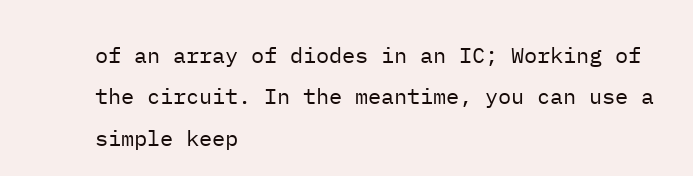of an array of diodes in an IC; Working of the circuit. In the meantime, you can use a simple keep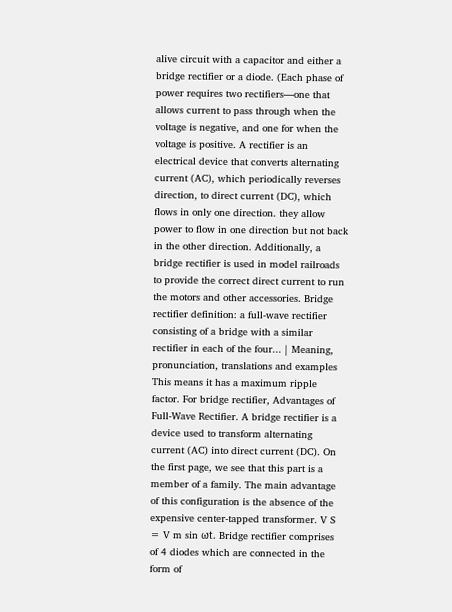alive circuit with a capacitor and either a bridge rectifier or a diode. (Each phase of power requires two rectifiers—one that allows current to pass through when the voltage is negative, and one for when the voltage is positive. A rectifier is an electrical device that converts alternating current (AC), which periodically reverses direction, to direct current (DC), which flows in only one direction. they allow power to flow in one direction but not back in the other direction. Additionally, a bridge rectifier is used in model railroads to provide the correct direct current to run the motors and other accessories. Bridge rectifier definition: a full-wave rectifier consisting of a bridge with a similar rectifier in each of the four... | Meaning, pronunciation, translations and examples This means it has a maximum ripple factor. For bridge rectifier, Advantages of Full-Wave Rectifier. A bridge rectifier is a device used to transform alternating current (AC) into direct current (DC). On the first page, we see that this part is a member of a family. The main advantage of this configuration is the absence of the expensive center-tapped transformer. V S = V m sin ωt. Bridge rectifier comprises of 4 diodes which are connected in the form of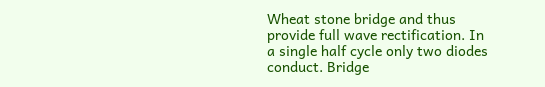Wheat stone bridge and thus provide full wave rectification. In a single half cycle only two diodes conduct. Bridge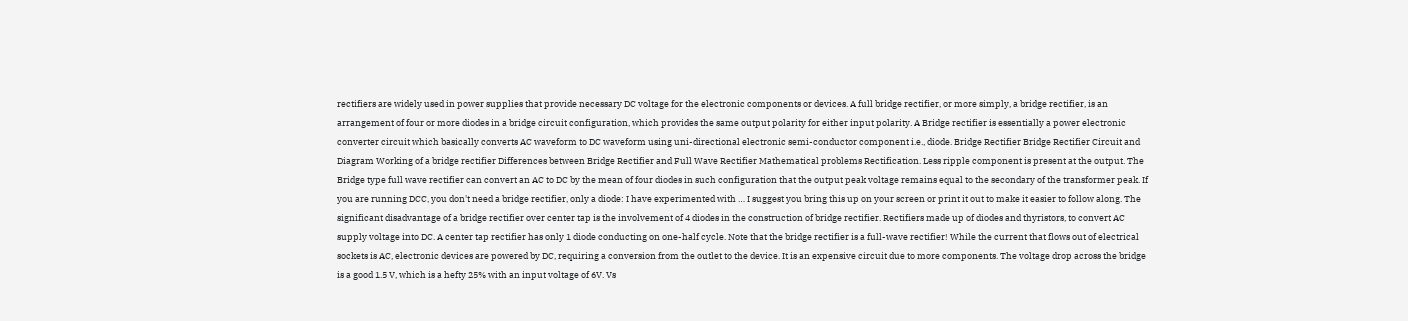rectifiers are widely used in power supplies that provide necessary DC voltage for the electronic components or devices. A full bridge rectifier, or more simply, a bridge rectifier, is an arrangement of four or more diodes in a bridge circuit configuration, which provides the same output polarity for either input polarity. A Bridge rectifier is essentially a power electronic converter circuit which basically converts AC waveform to DC waveform using uni-directional electronic semi-conductor component i.e., diode. Bridge Rectifier Bridge Rectifier Circuit and Diagram Working of a bridge rectifier Differences between Bridge Rectifier and Full Wave Rectifier Mathematical problems Rectification. Less ripple component is present at the output. The Bridge type full wave rectifier can convert an AC to DC by the mean of four diodes in such configuration that the output peak voltage remains equal to the secondary of the transformer peak. If you are running DCC, you don't need a bridge rectifier, only a diode: I have experimented with … I suggest you bring this up on your screen or print it out to make it easier to follow along. The significant disadvantage of a bridge rectifier over center tap is the involvement of 4 diodes in the construction of bridge rectifier. Rectifiers made up of diodes and thyristors, to convert AC supply voltage into DC. A center tap rectifier has only 1 diode conducting on one-half cycle. Note that the bridge rectifier is a full-wave rectifier! While the current that flows out of electrical sockets is AC, electronic devices are powered by DC, requiring a conversion from the outlet to the device. It is an expensive circuit due to more components. The voltage drop across the bridge is a good 1.5 V, which is a hefty 25% with an input voltage of 6V. Vs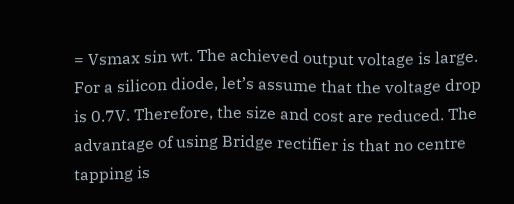= Vsmax sin wt. The achieved output voltage is large. For a silicon diode, let’s assume that the voltage drop is 0.7V. Therefore, the size and cost are reduced. The advantage of using Bridge rectifier is that no centre tapping is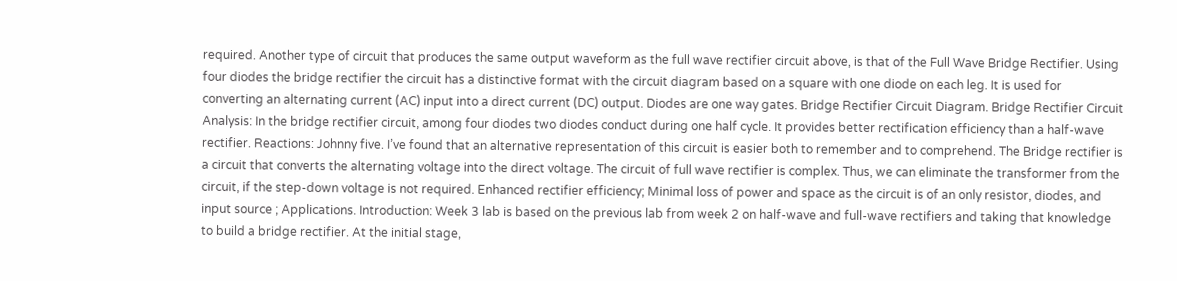required. Another type of circuit that produces the same output waveform as the full wave rectifier circuit above, is that of the Full Wave Bridge Rectifier. Using four diodes the bridge rectifier the circuit has a distinctive format with the circuit diagram based on a square with one diode on each leg. It is used for converting an alternating current (AC) input into a direct current (DC) output. Diodes are one way gates. Bridge Rectifier Circuit Diagram. Bridge Rectifier Circuit Analysis: In the bridge rectifier circuit, among four diodes two diodes conduct during one half cycle. It provides better rectification efficiency than a half-wave rectifier. Reactions: Johnny five. I’ve found that an alternative representation of this circuit is easier both to remember and to comprehend. The Bridge rectifier is a circuit that converts the alternating voltage into the direct voltage. The circuit of full wave rectifier is complex. Thus, we can eliminate the transformer from the circuit, if the step-down voltage is not required. Enhanced rectifier efficiency; Minimal loss of power and space as the circuit is of an only resistor, diodes, and input source ; Applications. Introduction: Week 3 lab is based on the previous lab from week 2 on half-wave and full-wave rectifiers and taking that knowledge to build a bridge rectifier. At the initial stage,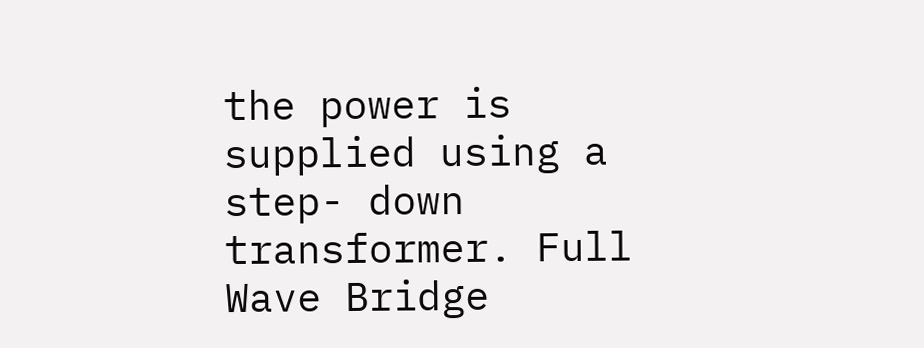the power is supplied using a step- down transformer. Full Wave Bridge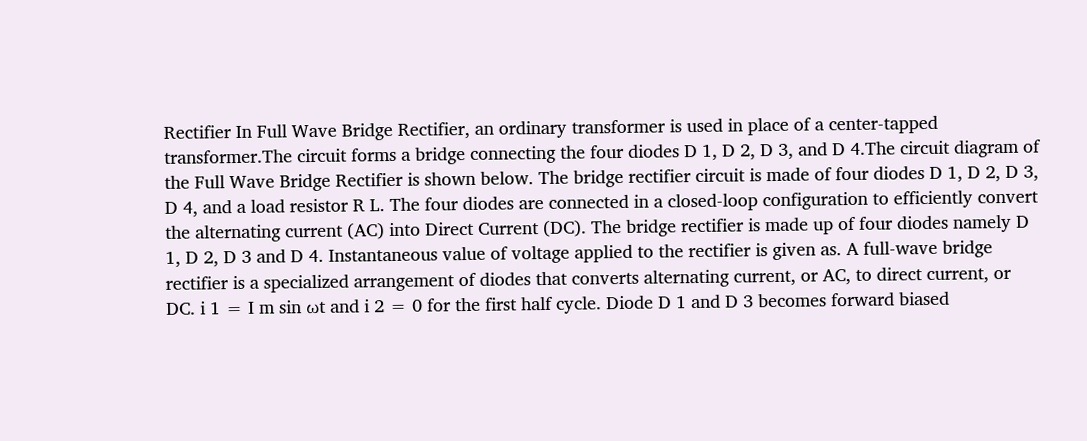Rectifier In Full Wave Bridge Rectifier, an ordinary transformer is used in place of a center-tapped transformer.The circuit forms a bridge connecting the four diodes D 1, D 2, D 3, and D 4.The circuit diagram of the Full Wave Bridge Rectifier is shown below. The bridge rectifier circuit is made of four diodes D 1, D 2, D 3, D 4, and a load resistor R L. The four diodes are connected in a closed-loop configuration to efficiently convert the alternating current (AC) into Direct Current (DC). The bridge rectifier is made up of four diodes namely D 1, D 2, D 3 and D 4. Instantaneous value of voltage applied to the rectifier is given as. A full-wave bridge rectifier is a specialized arrangement of diodes that converts alternating current, or AC, to direct current, or DC. i 1 = I m sin ωt and i 2 = 0 for the first half cycle. Diode D 1 and D 3 becomes forward biased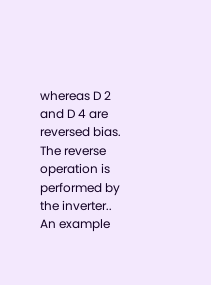whereas D 2 and D 4 are reversed bias. The reverse operation is performed by the inverter.. An example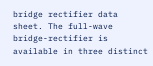bridge rectifier data sheet. The full-wave bridge-rectifier is available in three distinct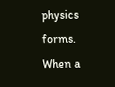physics forms. When a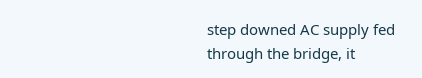step downed AC supply fed through the bridge, it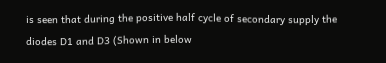is seen that during the positive half cycle of secondary supply the diodes D1 and D3 (Shown in below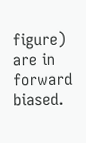figure) are in forward biased.